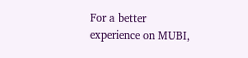For a better experience on MUBI,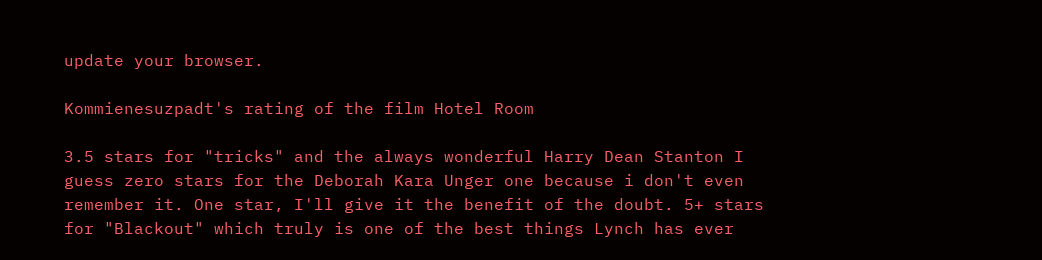update your browser.

Kommienesuzpadt's rating of the film Hotel Room

3.5 stars for "tricks" and the always wonderful Harry Dean Stanton I guess zero stars for the Deborah Kara Unger one because i don't even remember it. One star, I'll give it the benefit of the doubt. 5+ stars for "Blackout" which truly is one of the best things Lynch has ever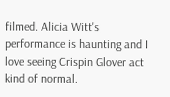filmed. Alicia Witt's performance is haunting and I love seeing Crispin Glover act kind of normal.